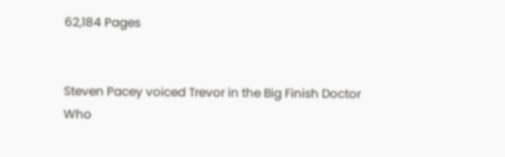62,184 Pages


Steven Pacey voiced Trevor in the Big Finish Doctor Who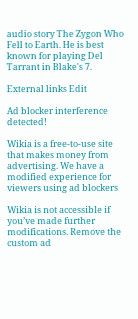audio story The Zygon Who Fell to Earth. He is best known for playing Del Tarrant in Blake's 7.

External links Edit

Ad blocker interference detected!

Wikia is a free-to-use site that makes money from advertising. We have a modified experience for viewers using ad blockers

Wikia is not accessible if you’ve made further modifications. Remove the custom ad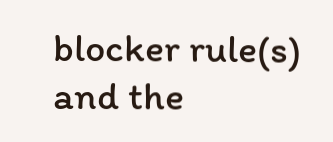blocker rule(s) and the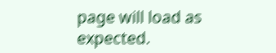page will load as expected.